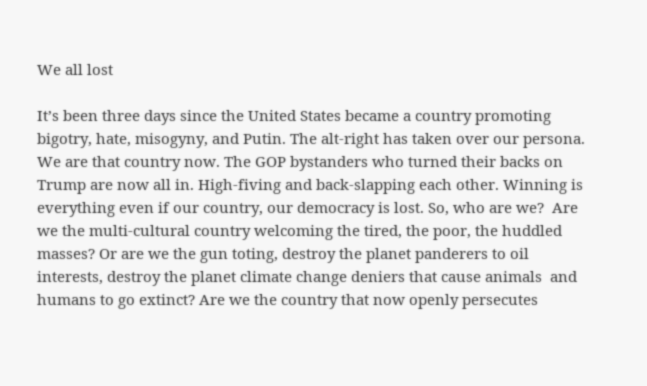We all lost

It’s been three days since the United States became a country promoting bigotry, hate, misogyny, and Putin. The alt-right has taken over our persona. We are that country now. The GOP bystanders who turned their backs on Trump are now all in. High-fiving and back-slapping each other. Winning is everything even if our country, our democracy is lost. So, who are we?  Are we the multi-cultural country welcoming the tired, the poor, the huddled masses? Or are we the gun toting, destroy the planet panderers to oil interests, destroy the planet climate change deniers that cause animals  and humans to go extinct? Are we the country that now openly persecutes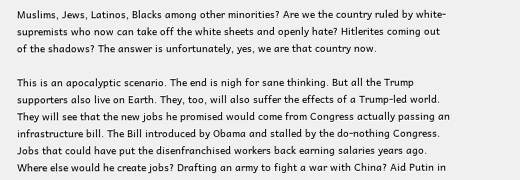Muslims, Jews, Latinos, Blacks among other minorities? Are we the country ruled by white-supremists who now can take off the white sheets and openly hate? Hitlerites coming out of the shadows? The answer is unfortunately, yes, we are that country now.

This is an apocalyptic scenario. The end is nigh for sane thinking. But all the Trump supporters also live on Earth. They, too, will also suffer the effects of a Trump-led world. They will see that the new jobs he promised would come from Congress actually passing an infrastructure bill. The Bill introduced by Obama and stalled by the do-nothing Congress. Jobs that could have put the disenfranchised workers back earning salaries years ago. Where else would he create jobs? Drafting an army to fight a war with China? Aid Putin in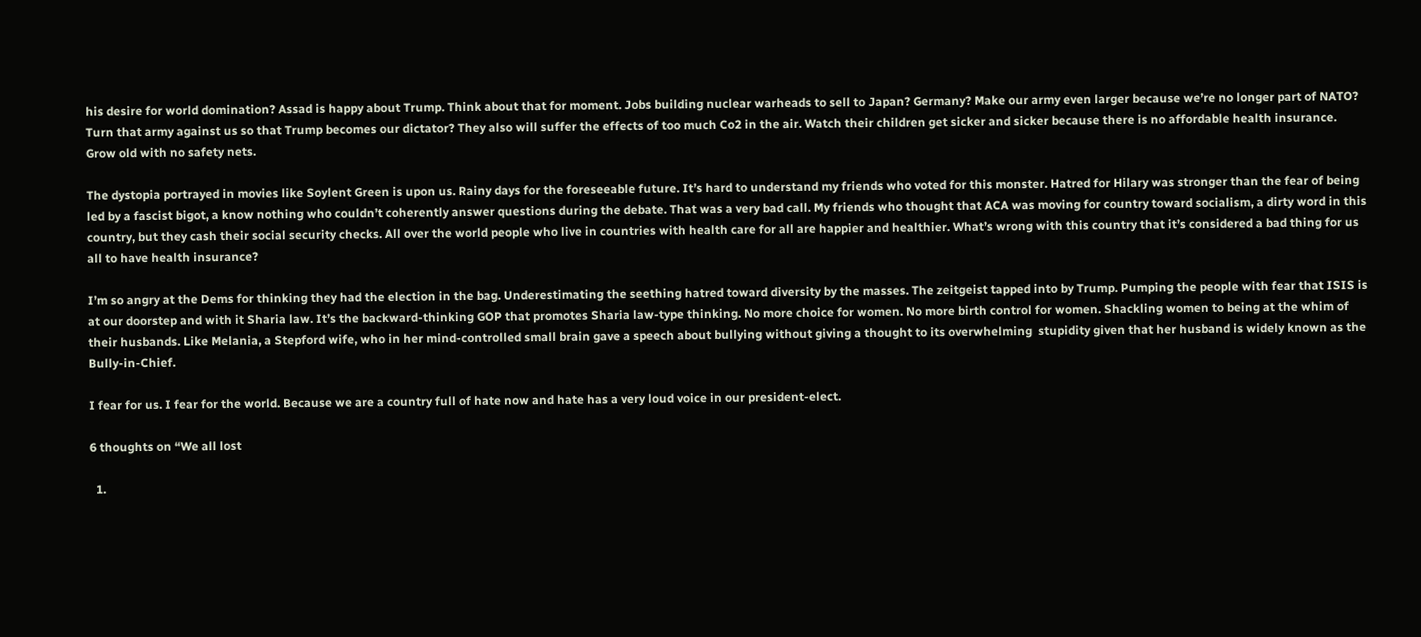his desire for world domination? Assad is happy about Trump. Think about that for moment. Jobs building nuclear warheads to sell to Japan? Germany? Make our army even larger because we’re no longer part of NATO? Turn that army against us so that Trump becomes our dictator? They also will suffer the effects of too much Co2 in the air. Watch their children get sicker and sicker because there is no affordable health insurance. Grow old with no safety nets.

The dystopia portrayed in movies like Soylent Green is upon us. Rainy days for the foreseeable future. It’s hard to understand my friends who voted for this monster. Hatred for Hilary was stronger than the fear of being led by a fascist bigot, a know nothing who couldn’t coherently answer questions during the debate. That was a very bad call. My friends who thought that ACA was moving for country toward socialism, a dirty word in this country, but they cash their social security checks. All over the world people who live in countries with health care for all are happier and healthier. What’s wrong with this country that it’s considered a bad thing for us all to have health insurance?

I’m so angry at the Dems for thinking they had the election in the bag. Underestimating the seething hatred toward diversity by the masses. The zeitgeist tapped into by Trump. Pumping the people with fear that ISIS is at our doorstep and with it Sharia law. It’s the backward-thinking GOP that promotes Sharia law-type thinking. No more choice for women. No more birth control for women. Shackling women to being at the whim of their husbands. Like Melania, a Stepford wife, who in her mind-controlled small brain gave a speech about bullying without giving a thought to its overwhelming  stupidity given that her husband is widely known as the Bully-in-Chief.

I fear for us. I fear for the world. Because we are a country full of hate now and hate has a very loud voice in our president-elect.

6 thoughts on “We all lost

  1.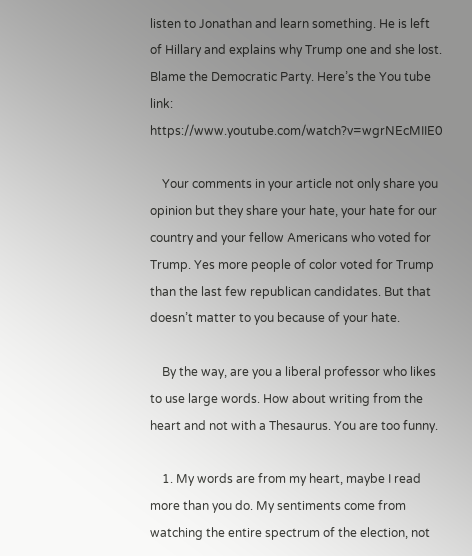listen to Jonathan and learn something. He is left of Hillary and explains why Trump one and she lost. Blame the Democratic Party. Here’s the You tube link: https://www.youtube.com/watch?v=wgrNEcMIIE0

    Your comments in your article not only share you opinion but they share your hate, your hate for our country and your fellow Americans who voted for Trump. Yes more people of color voted for Trump than the last few republican candidates. But that doesn’t matter to you because of your hate.

    By the way, are you a liberal professor who likes to use large words. How about writing from the heart and not with a Thesaurus. You are too funny.

    1. My words are from my heart, maybe I read more than you do. My sentiments come from watching the entire spectrum of the election, not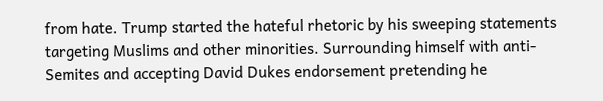from hate. Trump started the hateful rhetoric by his sweeping statements targeting Muslims and other minorities. Surrounding himself with anti-Semites and accepting David Dukes endorsement pretending he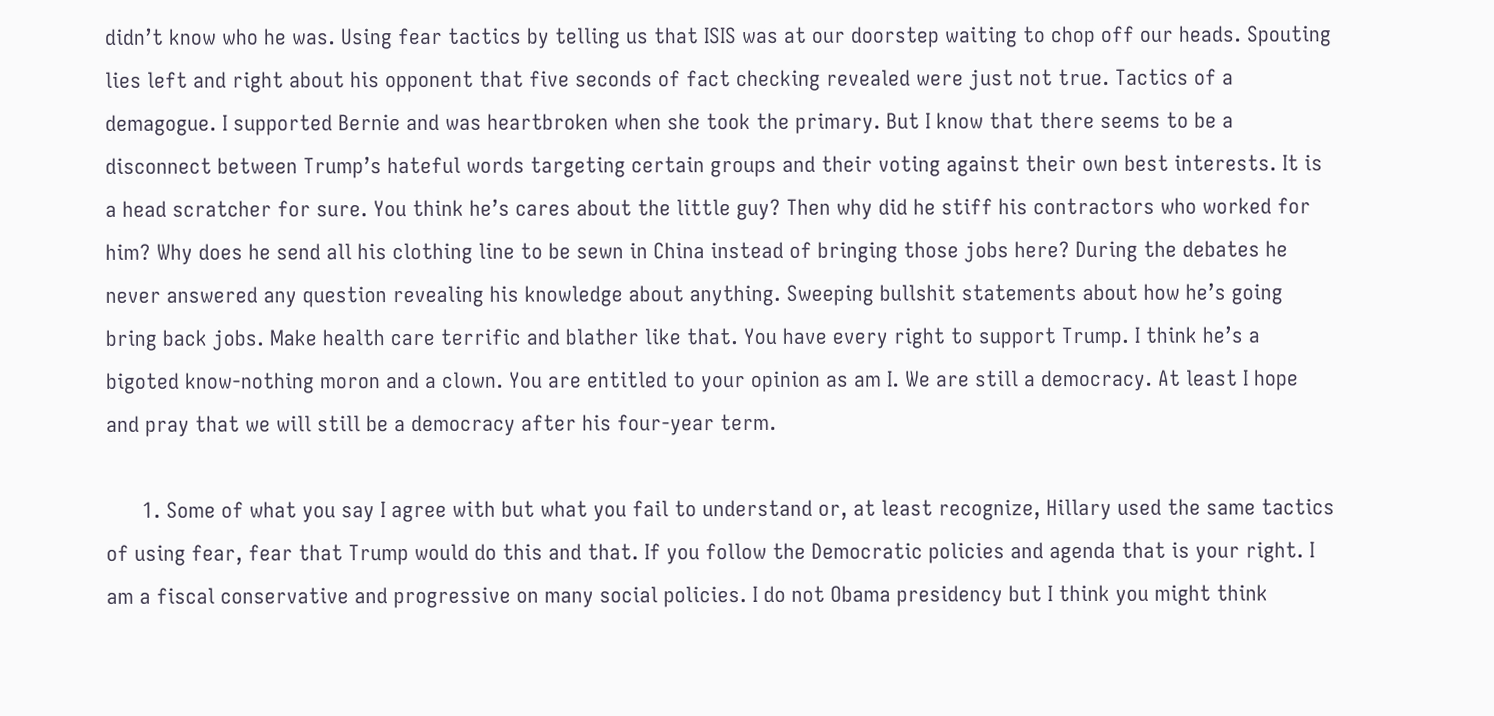didn’t know who he was. Using fear tactics by telling us that ISIS was at our doorstep waiting to chop off our heads. Spouting lies left and right about his opponent that five seconds of fact checking revealed were just not true. Tactics of a demagogue. I supported Bernie and was heartbroken when she took the primary. But I know that there seems to be a disconnect between Trump’s hateful words targeting certain groups and their voting against their own best interests. It is a head scratcher for sure. You think he’s cares about the little guy? Then why did he stiff his contractors who worked for him? Why does he send all his clothing line to be sewn in China instead of bringing those jobs here? During the debates he never answered any question revealing his knowledge about anything. Sweeping bullshit statements about how he’s going bring back jobs. Make health care terrific and blather like that. You have every right to support Trump. I think he’s a bigoted know-nothing moron and a clown. You are entitled to your opinion as am I. We are still a democracy. At least I hope and pray that we will still be a democracy after his four-year term.

      1. Some of what you say I agree with but what you fail to understand or, at least recognize, Hillary used the same tactics of using fear, fear that Trump would do this and that. If you follow the Democratic policies and agenda that is your right. I am a fiscal conservative and progressive on many social policies. I do not Obama presidency but I think you might think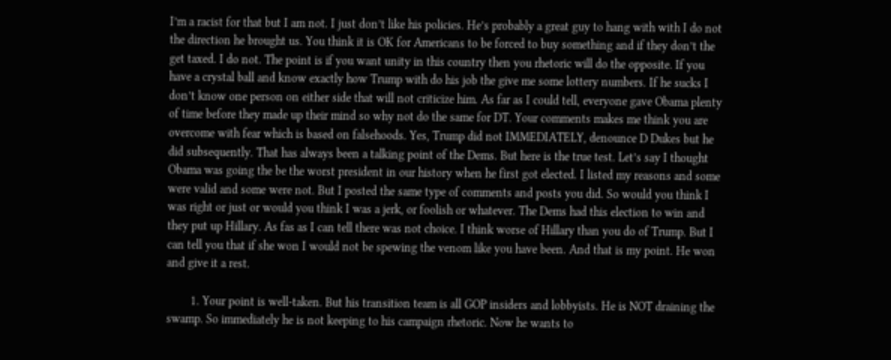I’m a racist for that but I am not. I just don’t like his policies. He’s probably a great guy to hang with with I do not the direction he brought us. You think it is OK for Americans to be forced to buy something and if they don’t the get taxed. I do not. The point is if you want unity in this country then you rhetoric will do the opposite. If you have a crystal ball and know exactly how Trump with do his job the give me some lottery numbers. If he sucks I don’t know one person on either side that will not criticize him. As far as I could tell, everyone gave Obama plenty of time before they made up their mind so why not do the same for DT. Your comments makes me think you are overcome with fear which is based on falsehoods. Yes, Trump did not IMMEDIATELY, denounce D Dukes but he did subsequently. That has always been a talking point of the Dems. But here is the true test. Let’s say I thought Obama was going the be the worst president in our history when he first got elected. I listed my reasons and some were valid and some were not. But I posted the same type of comments and posts you did. So would you think I was right or just or would you think I was a jerk, or foolish or whatever. The Dems had this election to win and they put up Hillary. As fas as I can tell there was not choice. I think worse of Hillary than you do of Trump. But I can tell you that if she won I would not be spewing the venom like you have been. And that is my point. He won and give it a rest.

        1. Your point is well-taken. But his transition team is all GOP insiders and lobbyists. He is NOT draining the swamp. So immediately he is not keeping to his campaign rhetoric. Now he wants to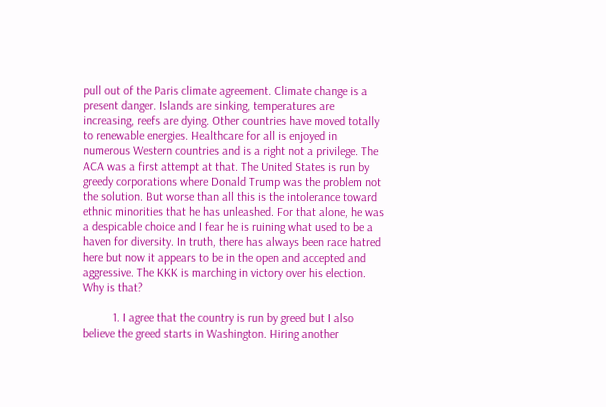pull out of the Paris climate agreement. Climate change is a present danger. Islands are sinking, temperatures are increasing, reefs are dying. Other countries have moved totally to renewable energies. Healthcare for all is enjoyed in numerous Western countries and is a right not a privilege. The ACA was a first attempt at that. The United States is run by greedy corporations where Donald Trump was the problem not the solution. But worse than all this is the intolerance toward ethnic minorities that he has unleashed. For that alone, he was a despicable choice and I fear he is ruining what used to be a haven for diversity. In truth, there has always been race hatred here but now it appears to be in the open and accepted and aggressive. The KKK is marching in victory over his election. Why is that?

          1. I agree that the country is run by greed but I also believe the greed starts in Washington. Hiring another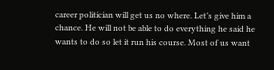career politician will get us no where. Let’s give him a chance. He will not be able to do everything he said he wants to do so let it run his course. Most of us want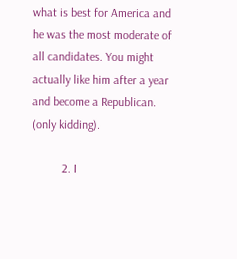what is best for America and he was the most moderate of all candidates. You might actually like him after a year and become a Republican. (only kidding).

          2. I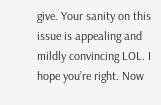give. Your sanity on this issue is appealing and mildly convincing LOL. I hope you’re right. Now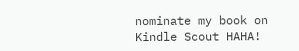nominate my book on Kindle Scout HAHA!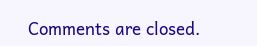Comments are closed.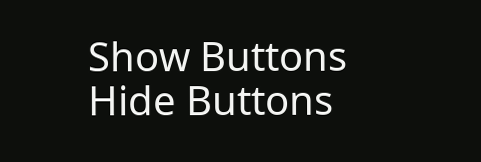Show Buttons
Hide Buttons